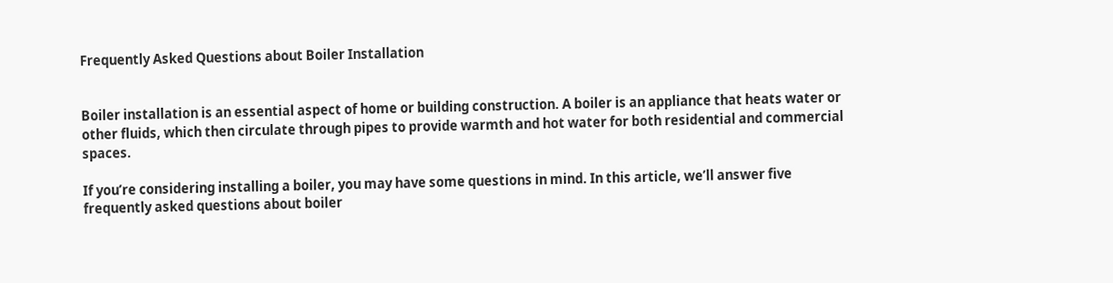Frequently Asked Questions about Boiler Installation


Boiler installation is an essential aspect of home or building construction. A boiler is an appliance that heats water or other fluids, which then circulate through pipes to provide warmth and hot water for both residential and commercial spaces.

If you’re considering installing a boiler, you may have some questions in mind. In this article, we’ll answer five frequently asked questions about boiler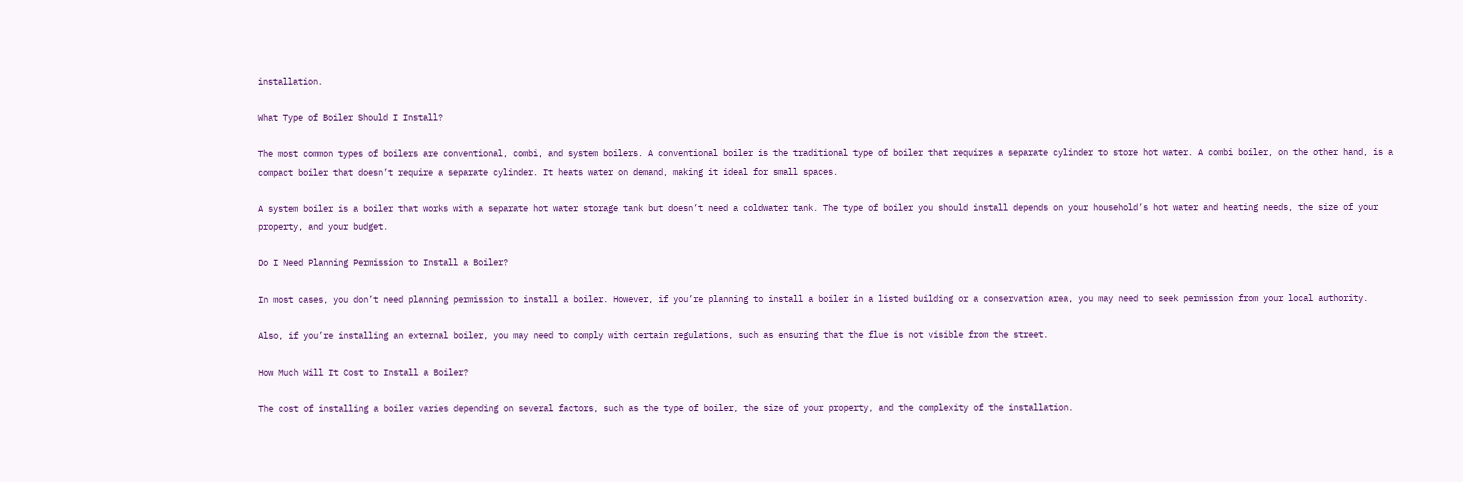installation.

What Type of Boiler Should I Install?

The most common types of boilers are conventional, combi, and system boilers. A conventional boiler is the traditional type of boiler that requires a separate cylinder to store hot water. A combi boiler, on the other hand, is a compact boiler that doesn’t require a separate cylinder. It heats water on demand, making it ideal for small spaces.

A system boiler is a boiler that works with a separate hot water storage tank but doesn’t need a coldwater tank. The type of boiler you should install depends on your household’s hot water and heating needs, the size of your property, and your budget.

Do I Need Planning Permission to Install a Boiler?

In most cases, you don’t need planning permission to install a boiler. However, if you’re planning to install a boiler in a listed building or a conservation area, you may need to seek permission from your local authority.

Also, if you’re installing an external boiler, you may need to comply with certain regulations, such as ensuring that the flue is not visible from the street.

How Much Will It Cost to Install a Boiler?

The cost of installing a boiler varies depending on several factors, such as the type of boiler, the size of your property, and the complexity of the installation.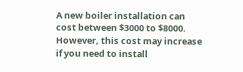A new boiler installation can cost between $3000 to $8000. However, this cost may increase if you need to install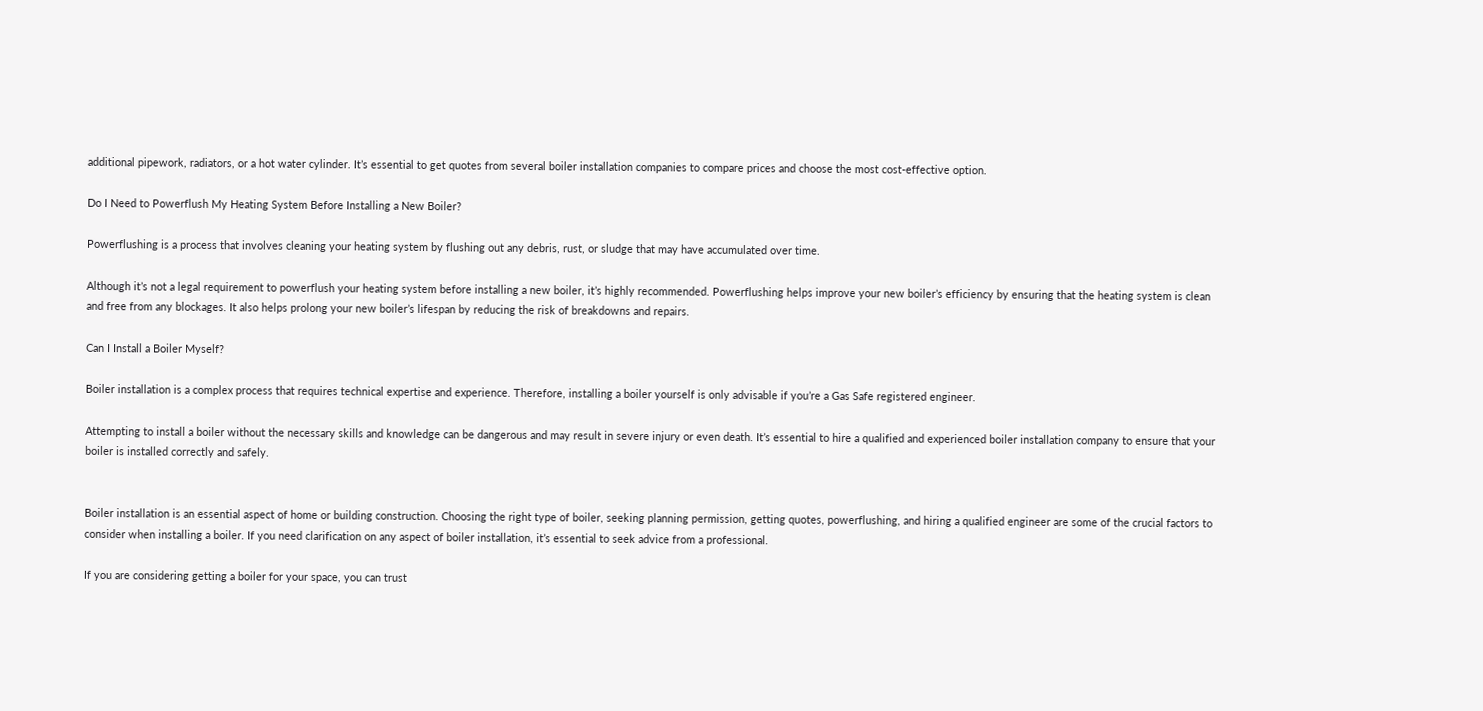additional pipework, radiators, or a hot water cylinder. It’s essential to get quotes from several boiler installation companies to compare prices and choose the most cost-effective option.

Do I Need to Powerflush My Heating System Before Installing a New Boiler?

Powerflushing is a process that involves cleaning your heating system by flushing out any debris, rust, or sludge that may have accumulated over time.

Although it’s not a legal requirement to powerflush your heating system before installing a new boiler, it’s highly recommended. Powerflushing helps improve your new boiler’s efficiency by ensuring that the heating system is clean and free from any blockages. It also helps prolong your new boiler’s lifespan by reducing the risk of breakdowns and repairs.

Can I Install a Boiler Myself?

Boiler installation is a complex process that requires technical expertise and experience. Therefore, installing a boiler yourself is only advisable if you’re a Gas Safe registered engineer.

Attempting to install a boiler without the necessary skills and knowledge can be dangerous and may result in severe injury or even death. It’s essential to hire a qualified and experienced boiler installation company to ensure that your boiler is installed correctly and safely.


Boiler installation is an essential aspect of home or building construction. Choosing the right type of boiler, seeking planning permission, getting quotes, powerflushing, and hiring a qualified engineer are some of the crucial factors to consider when installing a boiler. If you need clarification on any aspect of boiler installation, it’s essential to seek advice from a professional.

If you are considering getting a boiler for your space, you can trust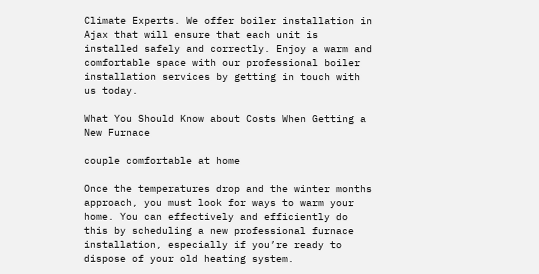Climate Experts. We offer boiler installation in Ajax that will ensure that each unit is installed safely and correctly. Enjoy a warm and comfortable space with our professional boiler installation services by getting in touch with us today.

What You Should Know about Costs When Getting a New Furnace

couple comfortable at home

Once the temperatures drop and the winter months approach, you must look for ways to warm your home. You can effectively and efficiently do this by scheduling a new professional furnace installation, especially if you’re ready to dispose of your old heating system.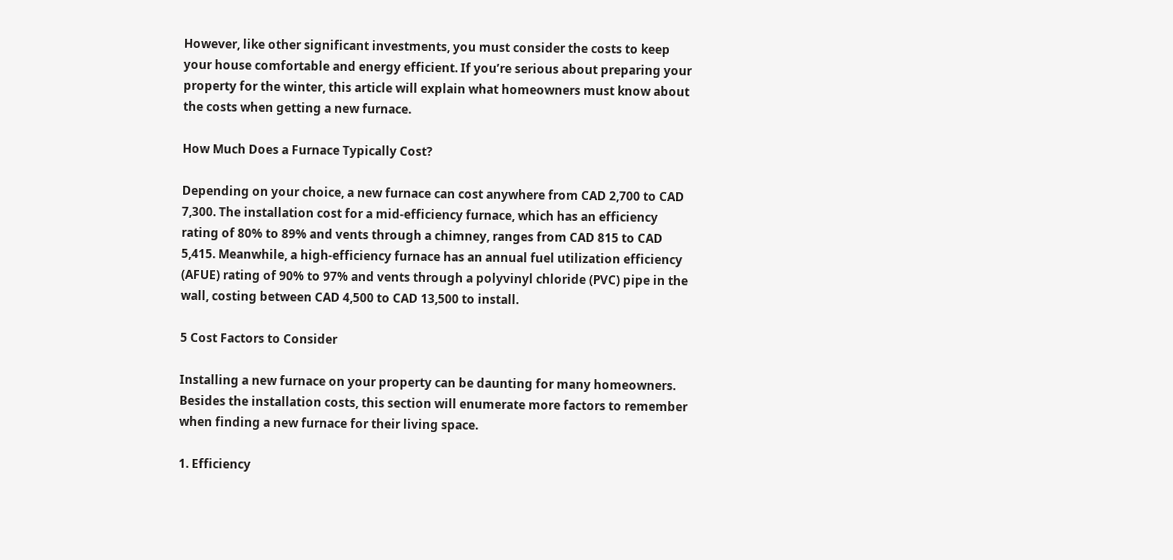However, like other significant investments, you must consider the costs to keep your house comfortable and energy efficient. If you’re serious about preparing your property for the winter, this article will explain what homeowners must know about the costs when getting a new furnace.

How Much Does a Furnace Typically Cost?

Depending on your choice, a new furnace can cost anywhere from CAD 2,700 to CAD 7,300. The installation cost for a mid-efficiency furnace, which has an efficiency rating of 80% to 89% and vents through a chimney, ranges from CAD 815 to CAD 5,415. Meanwhile, a high-efficiency furnace has an annual fuel utilization efficiency (AFUE) rating of 90% to 97% and vents through a polyvinyl chloride (PVC) pipe in the wall, costing between CAD 4,500 to CAD 13,500 to install.

5 Cost Factors to Consider

Installing a new furnace on your property can be daunting for many homeowners. Besides the installation costs, this section will enumerate more factors to remember when finding a new furnace for their living space.

1. Efficiency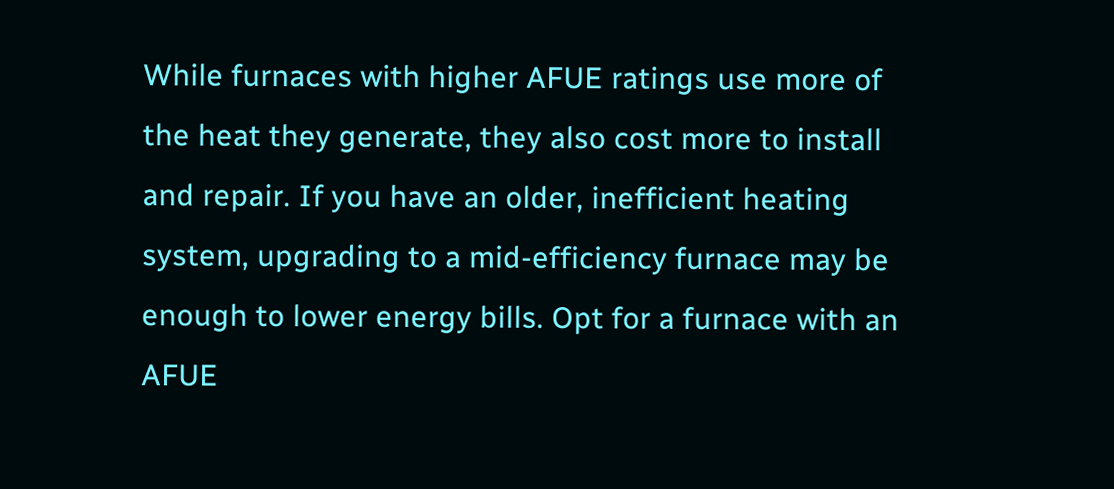While furnaces with higher AFUE ratings use more of the heat they generate, they also cost more to install and repair. If you have an older, inefficient heating system, upgrading to a mid-efficiency furnace may be enough to lower energy bills. Opt for a furnace with an AFUE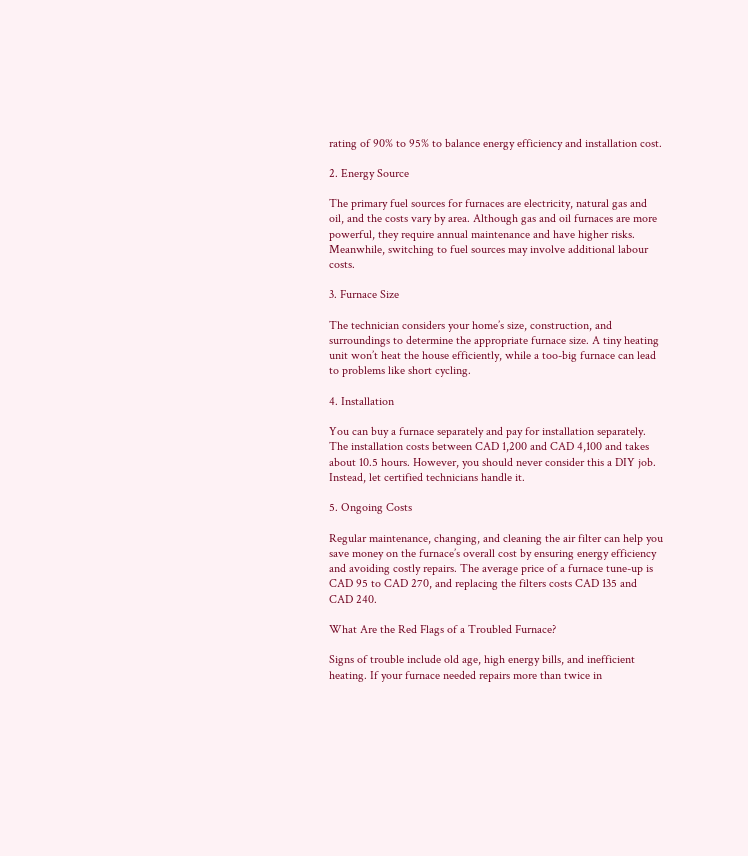rating of 90% to 95% to balance energy efficiency and installation cost.

2. Energy Source

The primary fuel sources for furnaces are electricity, natural gas and oil, and the costs vary by area. Although gas and oil furnaces are more powerful, they require annual maintenance and have higher risks. Meanwhile, switching to fuel sources may involve additional labour costs.

3. Furnace Size

The technician considers your home’s size, construction, and surroundings to determine the appropriate furnace size. A tiny heating unit won’t heat the house efficiently, while a too-big furnace can lead to problems like short cycling.

4. Installation

You can buy a furnace separately and pay for installation separately. The installation costs between CAD 1,200 and CAD 4,100 and takes about 10.5 hours. However, you should never consider this a DIY job. Instead, let certified technicians handle it.

5. Ongoing Costs

Regular maintenance, changing, and cleaning the air filter can help you save money on the furnace’s overall cost by ensuring energy efficiency and avoiding costly repairs. The average price of a furnace tune-up is CAD 95 to CAD 270, and replacing the filters costs CAD 135 and CAD 240.

What Are the Red Flags of a Troubled Furnace?

Signs of trouble include old age, high energy bills, and inefficient heating. If your furnace needed repairs more than twice in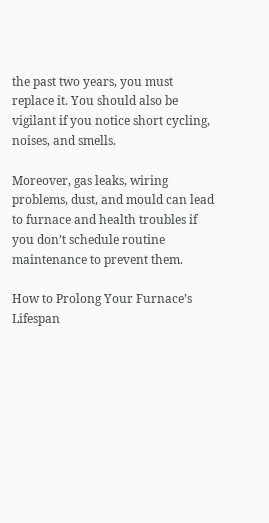the past two years, you must replace it. You should also be vigilant if you notice short cycling, noises, and smells.

Moreover, gas leaks, wiring problems, dust, and mould can lead to furnace and health troubles if you don’t schedule routine maintenance to prevent them.

How to Prolong Your Furnace’s Lifespan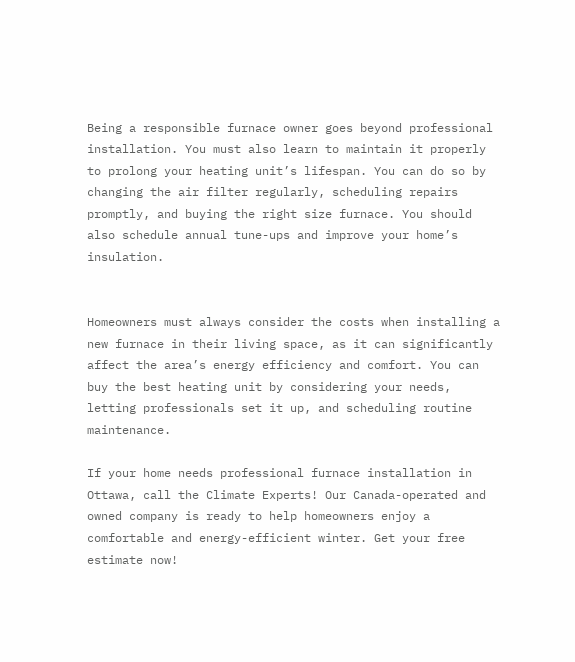Being a responsible furnace owner goes beyond professional installation. You must also learn to maintain it properly to prolong your heating unit’s lifespan. You can do so by changing the air filter regularly, scheduling repairs promptly, and buying the right size furnace. You should also schedule annual tune-ups and improve your home’s insulation.


Homeowners must always consider the costs when installing a new furnace in their living space, as it can significantly affect the area’s energy efficiency and comfort. You can buy the best heating unit by considering your needs, letting professionals set it up, and scheduling routine maintenance.

If your home needs professional furnace installation in Ottawa, call the Climate Experts! Our Canada-operated and owned company is ready to help homeowners enjoy a comfortable and energy-efficient winter. Get your free estimate now!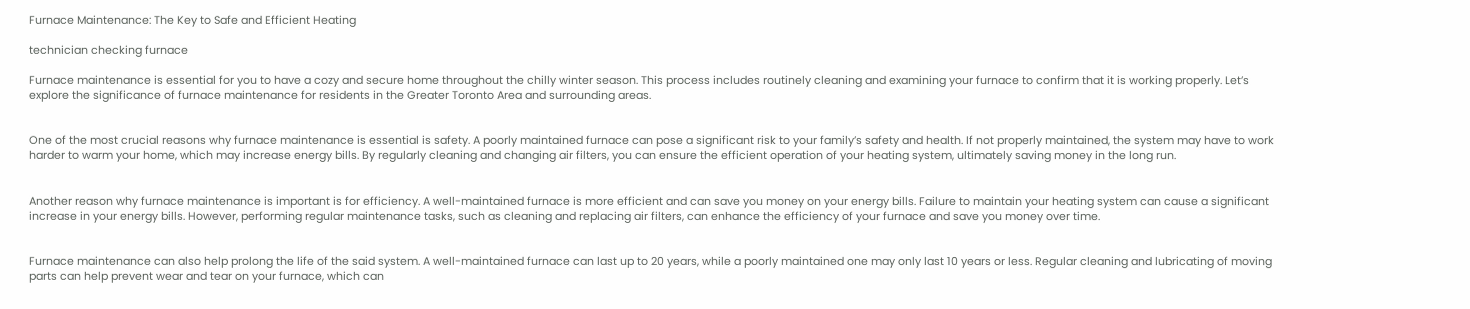Furnace Maintenance: The Key to Safe and Efficient Heating

technician checking furnace

Furnace maintenance is essential for you to have a cozy and secure home throughout the chilly winter season. This process includes routinely cleaning and examining your furnace to confirm that it is working properly. Let’s explore the significance of furnace maintenance for residents in the Greater Toronto Area and surrounding areas.


One of the most crucial reasons why furnace maintenance is essential is safety. A poorly maintained furnace can pose a significant risk to your family’s safety and health. If not properly maintained, the system may have to work harder to warm your home, which may increase energy bills. By regularly cleaning and changing air filters, you can ensure the efficient operation of your heating system, ultimately saving money in the long run.


Another reason why furnace maintenance is important is for efficiency. A well-maintained furnace is more efficient and can save you money on your energy bills. Failure to maintain your heating system can cause a significant increase in your energy bills. However, performing regular maintenance tasks, such as cleaning and replacing air filters, can enhance the efficiency of your furnace and save you money over time.


Furnace maintenance can also help prolong the life of the said system. A well-maintained furnace can last up to 20 years, while a poorly maintained one may only last 10 years or less. Regular cleaning and lubricating of moving parts can help prevent wear and tear on your furnace, which can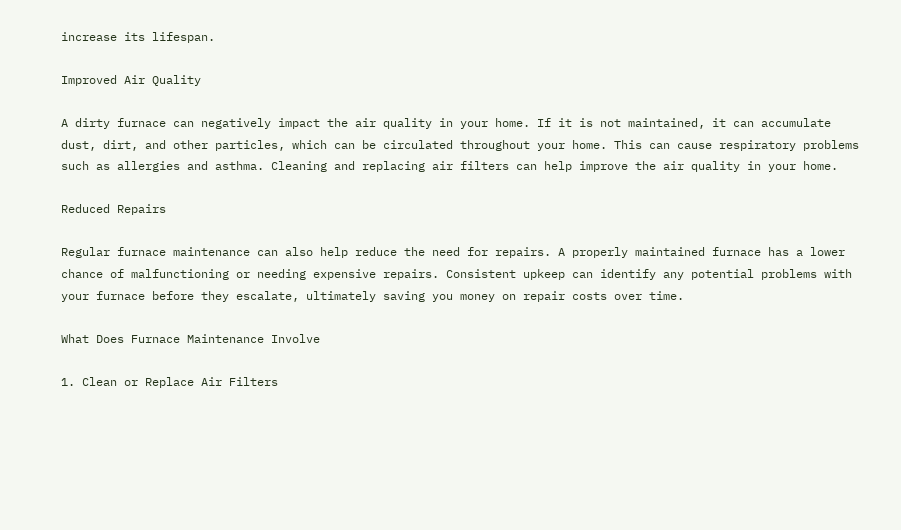increase its lifespan.

Improved Air Quality

A dirty furnace can negatively impact the air quality in your home. If it is not maintained, it can accumulate dust, dirt, and other particles, which can be circulated throughout your home. This can cause respiratory problems such as allergies and asthma. Cleaning and replacing air filters can help improve the air quality in your home.

Reduced Repairs

Regular furnace maintenance can also help reduce the need for repairs. A properly maintained furnace has a lower chance of malfunctioning or needing expensive repairs. Consistent upkeep can identify any potential problems with your furnace before they escalate, ultimately saving you money on repair costs over time.

What Does Furnace Maintenance Involve

1. Clean or Replace Air Filters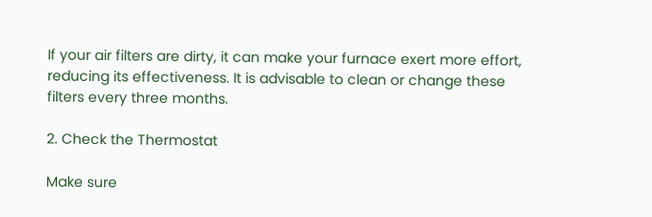If your air filters are dirty, it can make your furnace exert more effort, reducing its effectiveness. It is advisable to clean or change these filters every three months.

2. Check the Thermostat

Make sure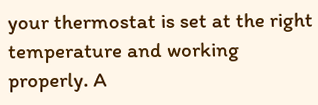your thermostat is set at the right temperature and working properly. A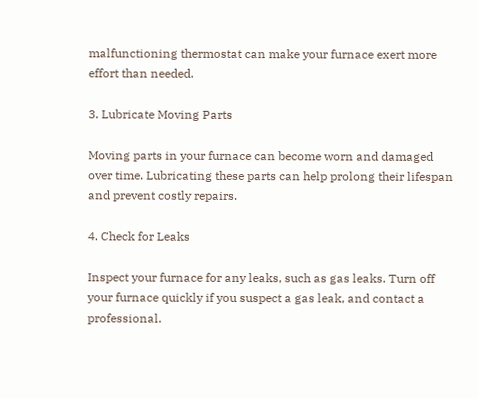malfunctioning thermostat can make your furnace exert more effort than needed.

3. Lubricate Moving Parts

Moving parts in your furnace can become worn and damaged over time. Lubricating these parts can help prolong their lifespan and prevent costly repairs.

4. Check for Leaks

Inspect your furnace for any leaks, such as gas leaks. Turn off your furnace quickly if you suspect a gas leak, and contact a professional.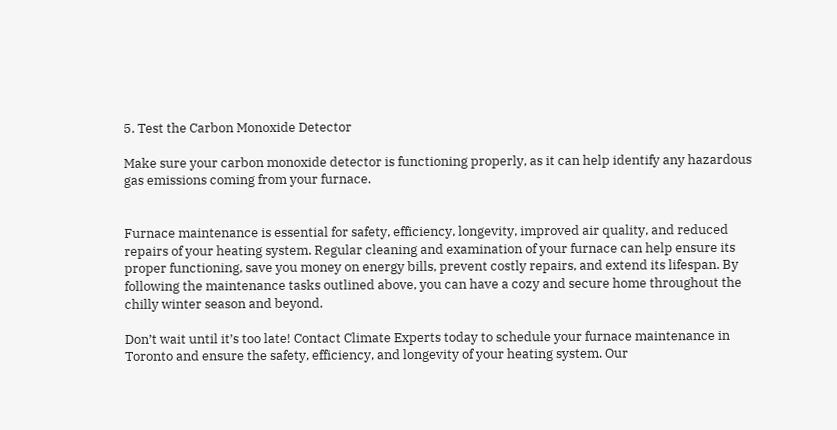5. Test the Carbon Monoxide Detector

Make sure your carbon monoxide detector is functioning properly, as it can help identify any hazardous gas emissions coming from your furnace.


Furnace maintenance is essential for safety, efficiency, longevity, improved air quality, and reduced repairs of your heating system. Regular cleaning and examination of your furnace can help ensure its proper functioning, save you money on energy bills, prevent costly repairs, and extend its lifespan. By following the maintenance tasks outlined above, you can have a cozy and secure home throughout the chilly winter season and beyond.

Don’t wait until it’s too late! Contact Climate Experts today to schedule your furnace maintenance in Toronto and ensure the safety, efficiency, and longevity of your heating system. Our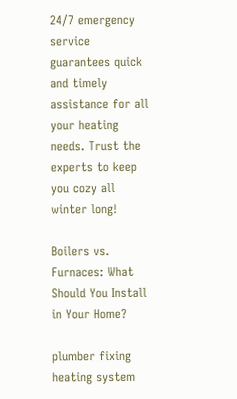24/7 emergency service guarantees quick and timely assistance for all your heating needs. Trust the experts to keep you cozy all winter long!

Boilers vs. Furnaces: What Should You Install in Your Home?

plumber fixing heating system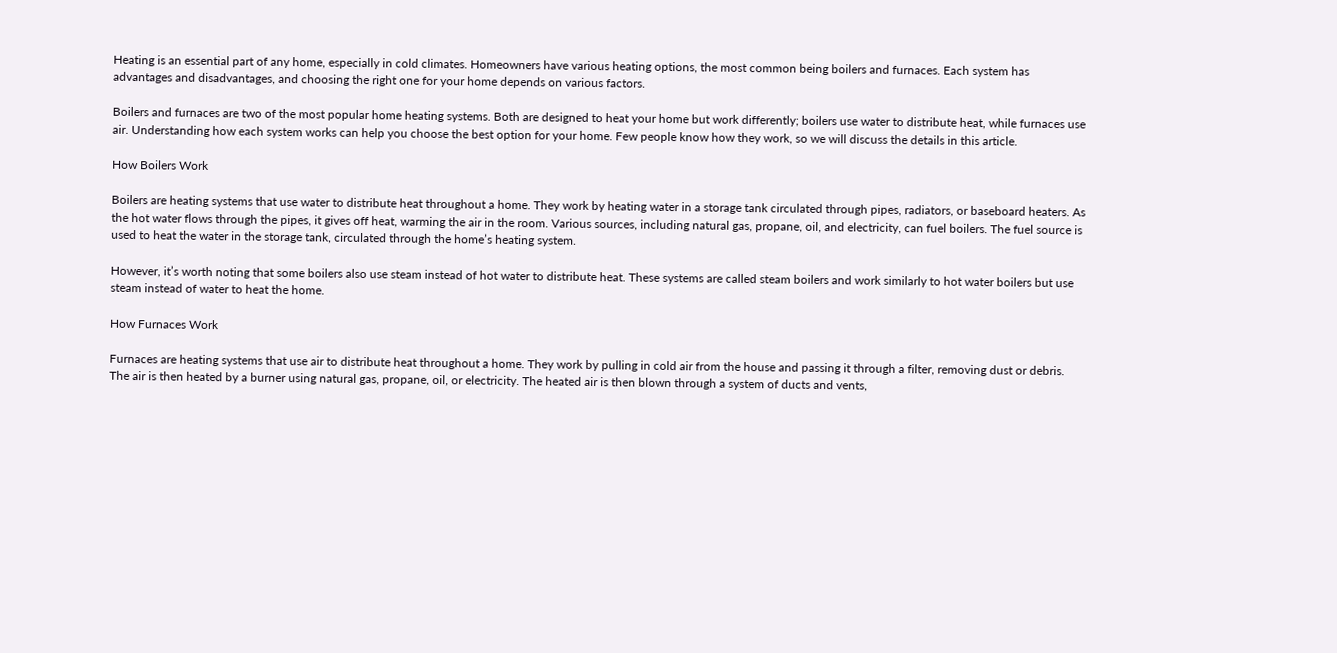Heating is an essential part of any home, especially in cold climates. Homeowners have various heating options, the most common being boilers and furnaces. Each system has advantages and disadvantages, and choosing the right one for your home depends on various factors.

Boilers and furnaces are two of the most popular home heating systems. Both are designed to heat your home but work differently; boilers use water to distribute heat, while furnaces use air. Understanding how each system works can help you choose the best option for your home. Few people know how they work, so we will discuss the details in this article.

How Boilers Work

Boilers are heating systems that use water to distribute heat throughout a home. They work by heating water in a storage tank circulated through pipes, radiators, or baseboard heaters. As the hot water flows through the pipes, it gives off heat, warming the air in the room. Various sources, including natural gas, propane, oil, and electricity, can fuel boilers. The fuel source is used to heat the water in the storage tank, circulated through the home’s heating system.

However, it’s worth noting that some boilers also use steam instead of hot water to distribute heat. These systems are called steam boilers and work similarly to hot water boilers but use steam instead of water to heat the home.

How Furnaces Work

Furnaces are heating systems that use air to distribute heat throughout a home. They work by pulling in cold air from the house and passing it through a filter, removing dust or debris. The air is then heated by a burner using natural gas, propane, oil, or electricity. The heated air is then blown through a system of ducts and vents,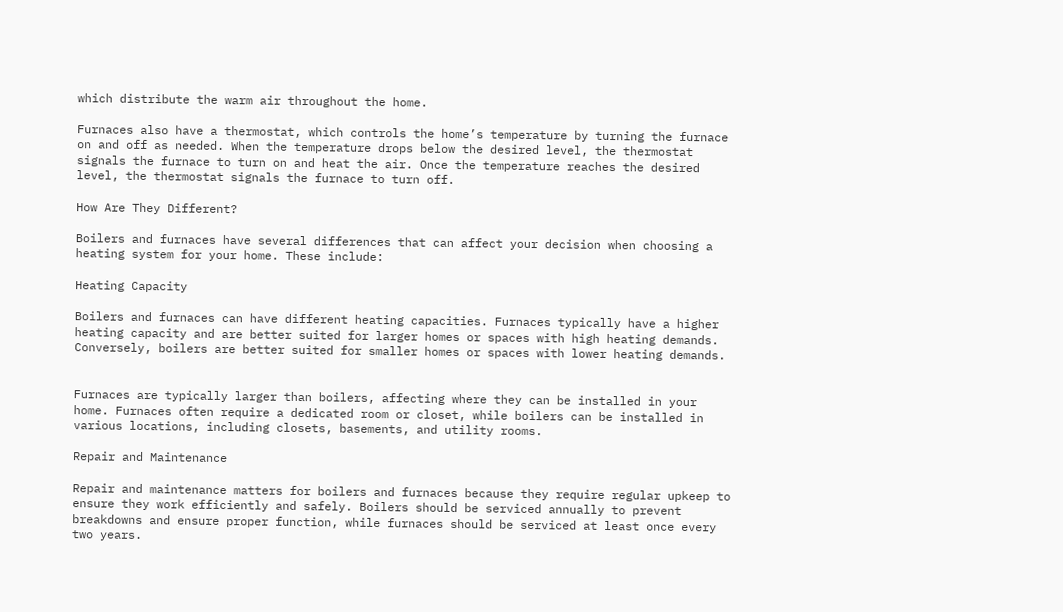which distribute the warm air throughout the home.

Furnaces also have a thermostat, which controls the home’s temperature by turning the furnace on and off as needed. When the temperature drops below the desired level, the thermostat signals the furnace to turn on and heat the air. Once the temperature reaches the desired level, the thermostat signals the furnace to turn off.

How Are They Different?

Boilers and furnaces have several differences that can affect your decision when choosing a heating system for your home. These include:

Heating Capacity

Boilers and furnaces can have different heating capacities. Furnaces typically have a higher heating capacity and are better suited for larger homes or spaces with high heating demands. Conversely, boilers are better suited for smaller homes or spaces with lower heating demands.


Furnaces are typically larger than boilers, affecting where they can be installed in your home. Furnaces often require a dedicated room or closet, while boilers can be installed in various locations, including closets, basements, and utility rooms.

Repair and Maintenance

Repair and maintenance matters for boilers and furnaces because they require regular upkeep to ensure they work efficiently and safely. Boilers should be serviced annually to prevent breakdowns and ensure proper function, while furnaces should be serviced at least once every two years.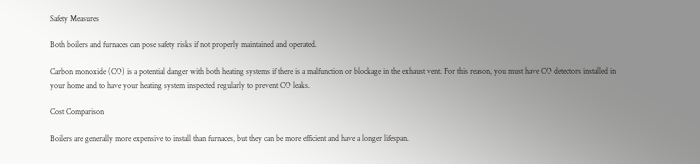Safety Measures

Both boilers and furnaces can pose safety risks if not properly maintained and operated.

Carbon monoxide (CO) is a potential danger with both heating systems if there is a malfunction or blockage in the exhaust vent. For this reason, you must have CO detectors installed in your home and to have your heating system inspected regularly to prevent CO leaks.

Cost Comparison

Boilers are generally more expensive to install than furnaces, but they can be more efficient and have a longer lifespan.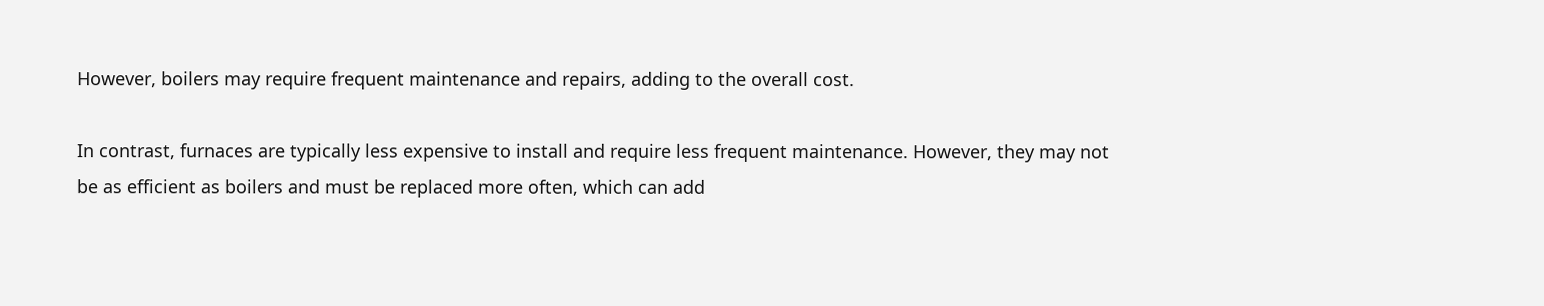However, boilers may require frequent maintenance and repairs, adding to the overall cost.

In contrast, furnaces are typically less expensive to install and require less frequent maintenance. However, they may not be as efficient as boilers and must be replaced more often, which can add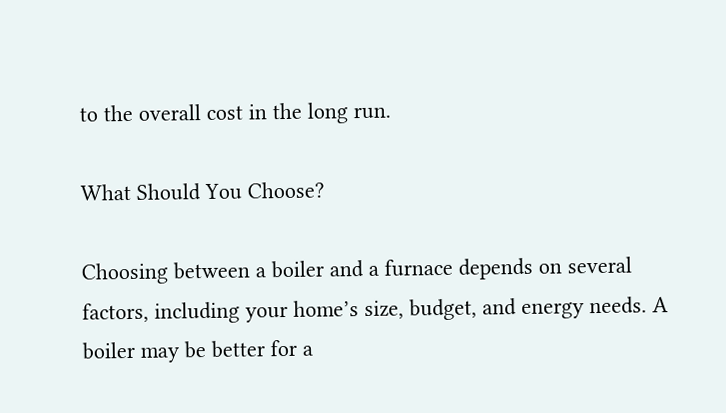to the overall cost in the long run.

What Should You Choose?

Choosing between a boiler and a furnace depends on several factors, including your home’s size, budget, and energy needs. A boiler may be better for a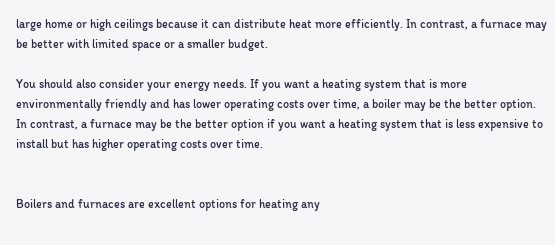large home or high ceilings because it can distribute heat more efficiently. In contrast, a furnace may be better with limited space or a smaller budget.

You should also consider your energy needs. If you want a heating system that is more environmentally friendly and has lower operating costs over time, a boiler may be the better option. In contrast, a furnace may be the better option if you want a heating system that is less expensive to install but has higher operating costs over time.


Boilers and furnaces are excellent options for heating any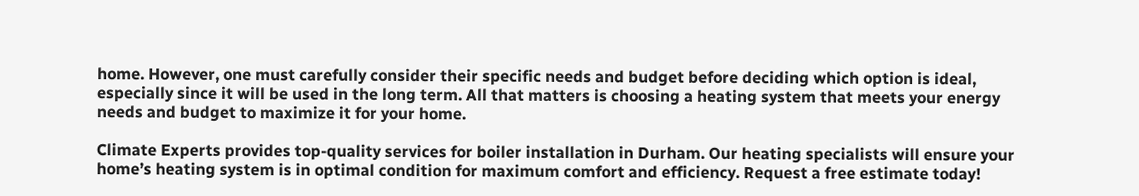home. However, one must carefully consider their specific needs and budget before deciding which option is ideal, especially since it will be used in the long term. All that matters is choosing a heating system that meets your energy needs and budget to maximize it for your home.

Climate Experts provides top-quality services for boiler installation in Durham. Our heating specialists will ensure your home’s heating system is in optimal condition for maximum comfort and efficiency. Request a free estimate today!